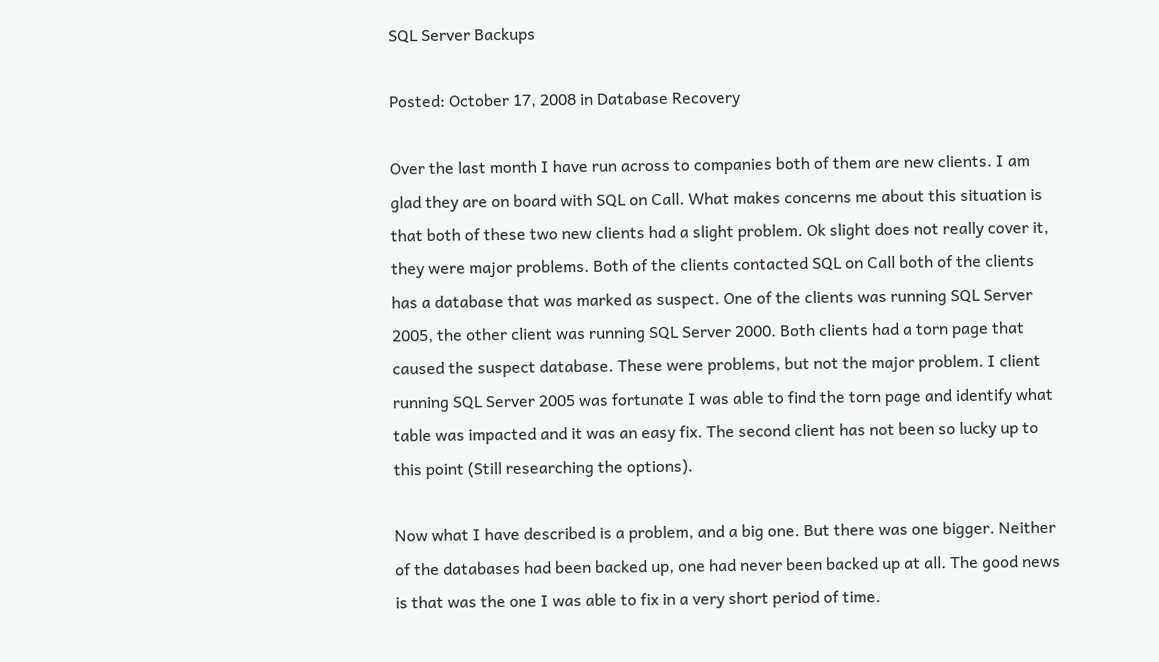SQL Server Backups

Posted: October 17, 2008 in Database Recovery

Over the last month I have run across to companies both of them are new clients. I am glad they are on board with SQL on Call. What makes concerns me about this situation is that both of these two new clients had a slight problem. Ok slight does not really cover it, they were major problems. Both of the clients contacted SQL on Call both of the clients has a database that was marked as suspect. One of the clients was running SQL Server 2005, the other client was running SQL Server 2000. Both clients had a torn page that caused the suspect database. These were problems, but not the major problem. I client running SQL Server 2005 was fortunate I was able to find the torn page and identify what table was impacted and it was an easy fix. The second client has not been so lucky up to this point (Still researching the options).

Now what I have described is a problem, and a big one. But there was one bigger. Neither of the databases had been backed up, one had never been backed up at all. The good news is that was the one I was able to fix in a very short period of time.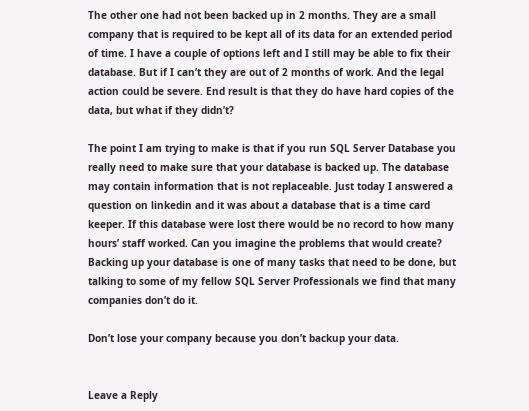The other one had not been backed up in 2 months. They are a small company that is required to be kept all of its data for an extended period of time. I have a couple of options left and I still may be able to fix their database. But if I can’t they are out of 2 months of work. And the legal action could be severe. End result is that they do have hard copies of the data, but what if they didn’t?

The point I am trying to make is that if you run SQL Server Database you really need to make sure that your database is backed up. The database may contain information that is not replaceable. Just today I answered a question on linkedin and it was about a database that is a time card keeper. If this database were lost there would be no record to how many hours’ staff worked. Can you imagine the problems that would create? Backing up your database is one of many tasks that need to be done, but talking to some of my fellow SQL Server Professionals we find that many companies don’t do it.

Don’t lose your company because you don’t backup your data.


Leave a Reply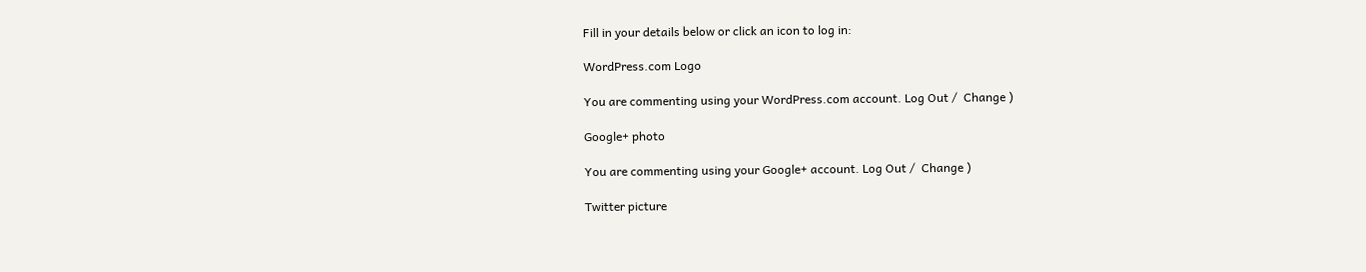Fill in your details below or click an icon to log in:

WordPress.com Logo

You are commenting using your WordPress.com account. Log Out /  Change )

Google+ photo

You are commenting using your Google+ account. Log Out /  Change )

Twitter picture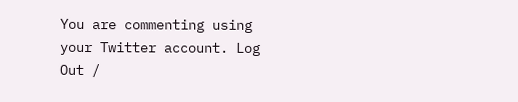You are commenting using your Twitter account. Log Out /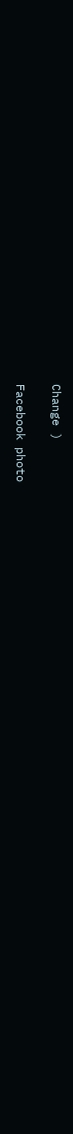Change )

Facebook photo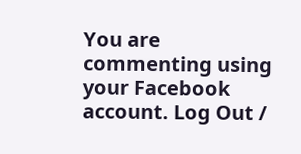You are commenting using your Facebook account. Log Out /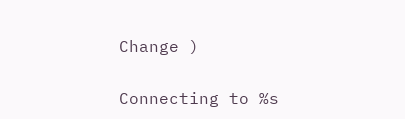Change )


Connecting to %s